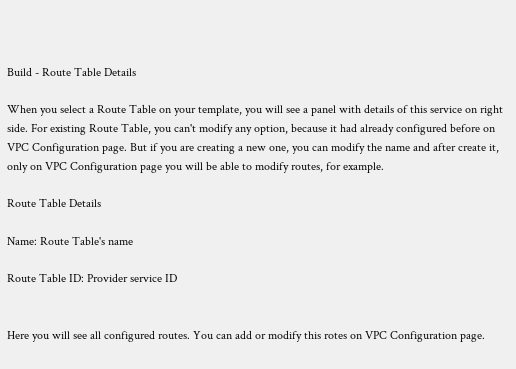Build - Route Table Details

When you select a Route Table on your template, you will see a panel with details of this service on right side. For existing Route Table, you can't modify any option, because it had already configured before on VPC Configuration page. But if you are creating a new one, you can modify the name and after create it, only on VPC Configuration page you will be able to modify routes, for example.

Route Table Details

Name: Route Table's name

Route Table ID: Provider service ID


Here you will see all configured routes. You can add or modify this rotes on VPC Configuration page.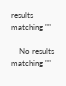results matching ""

    No results matching ""